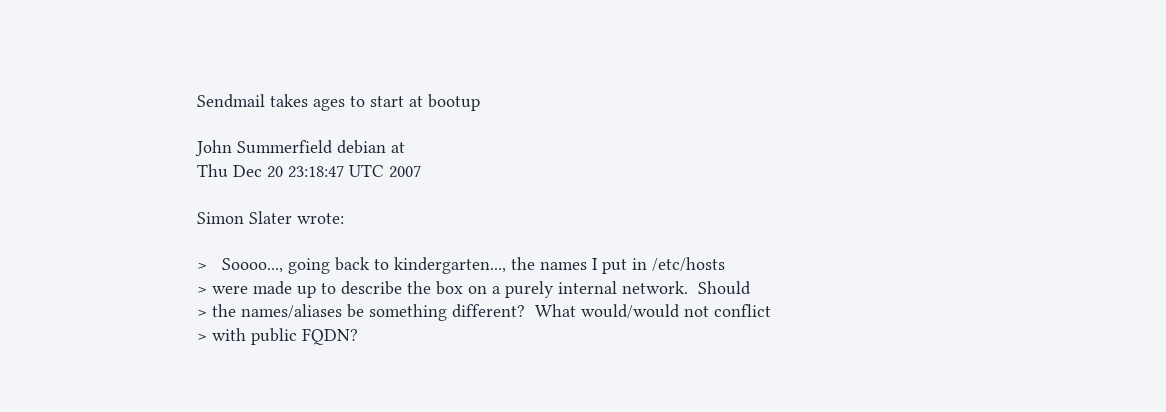Sendmail takes ages to start at bootup

John Summerfield debian at
Thu Dec 20 23:18:47 UTC 2007

Simon Slater wrote:

>   Soooo..., going back to kindergarten..., the names I put in /etc/hosts
> were made up to describe the box on a purely internal network.  Should
> the names/aliases be something different?  What would/would not conflict
> with public FQDN?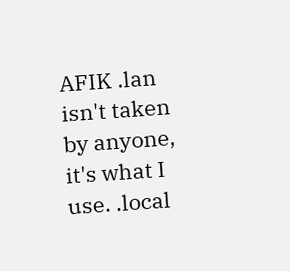AFIK .lan isn't taken by anyone, it's what I use. .local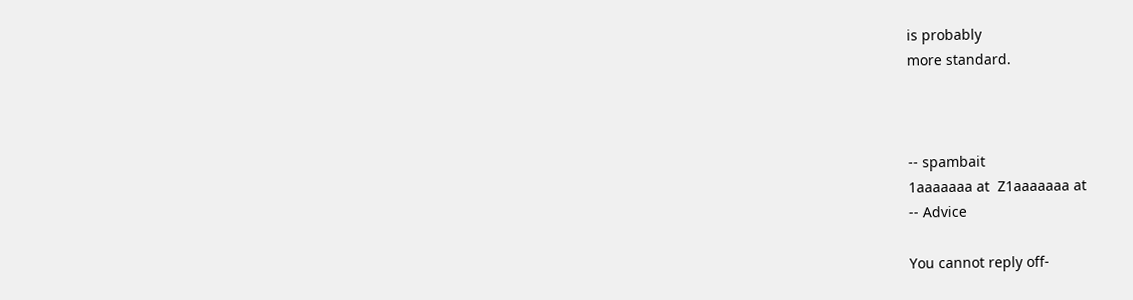is probably
more standard.



-- spambait
1aaaaaaa at  Z1aaaaaaa at
-- Advice

You cannot reply off-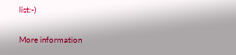list:-)

More information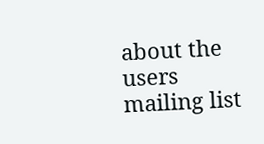about the users mailing list